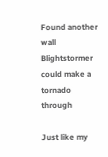Found another wall Blightstormer could make a tornado through

Just like my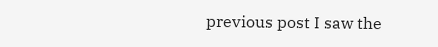previous post I saw the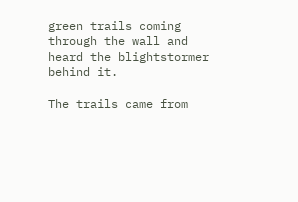green trails coming through the wall and heard the blightstormer behind it.

The trails came from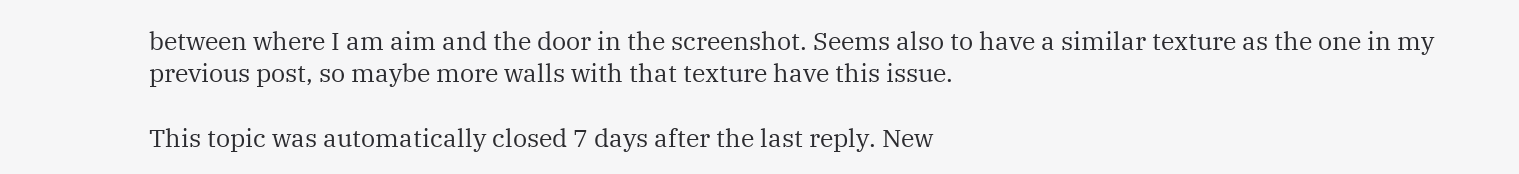between where I am aim and the door in the screenshot. Seems also to have a similar texture as the one in my previous post, so maybe more walls with that texture have this issue.

This topic was automatically closed 7 days after the last reply. New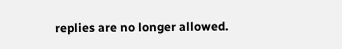replies are no longer allowed.